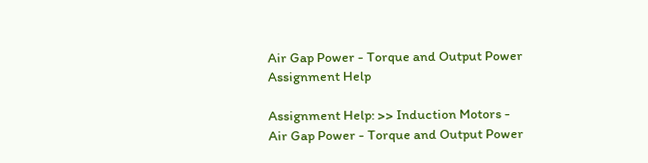Air Gap Power - Torque and Output Power Assignment Help

Assignment Help: >> Induction Motors - Air Gap Power - Torque and Output Power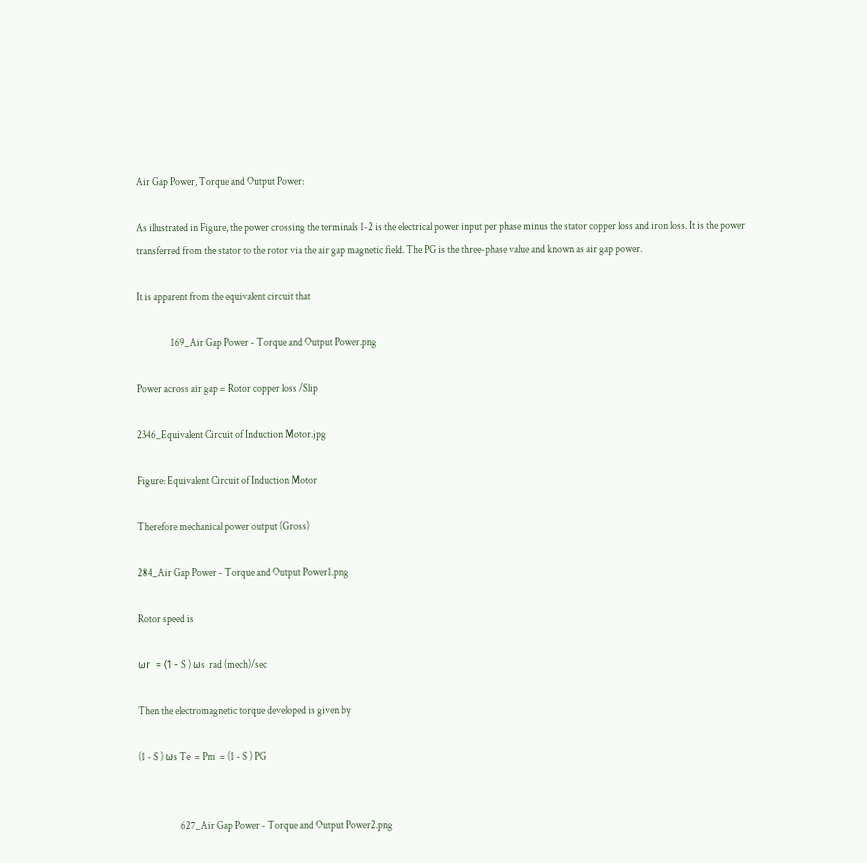Air Gap Power, Torque and Output Power:

As illustrated in Figure, the power crossing the terminals 1-2 is the electrical power input per phase minus the stator copper loss and iron loss. It is the power transferred from the stator to the rotor via the air gap magnetic field. The PG is the three-phase value and known as air gap power.

It is apparent from the equivalent circuit that

                 169_Air Gap Power - Torque and Output Power.png

Power across air gap = Rotor copper loss /Slip

2346_Equivalent Circuit of Induction Motor.jpg

Figure: Equivalent Circuit of Induction Motor

Therefore mechanical power output (Gross)

284_Air Gap Power - Torque and Output Power1.png

Rotor speed is

ωr  = (1 - S ) ωs  rad (mech)/sec

Then the electromagnetic torque developed is given by

(1 - S ) ωs Te  = Pm  = (1 - S ) PG


                     627_Air Gap Power - Torque and Output Power2.png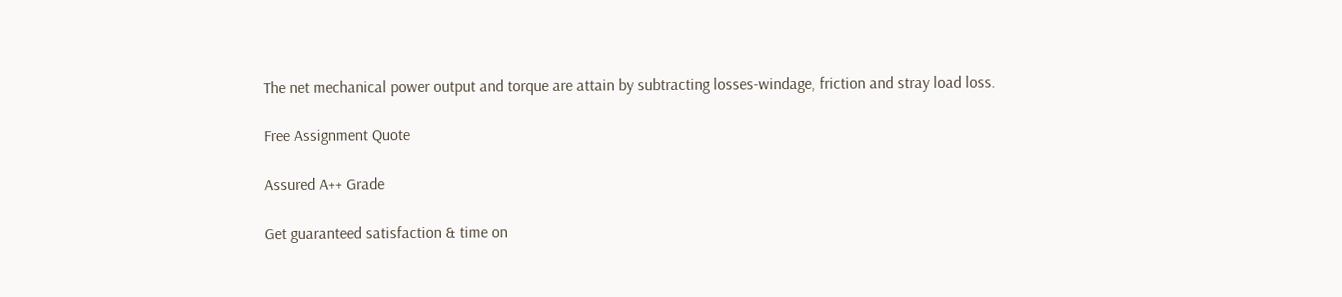The net mechanical power output and torque are attain by subtracting losses-windage, friction and stray load loss.

Free Assignment Quote

Assured A++ Grade

Get guaranteed satisfaction & time on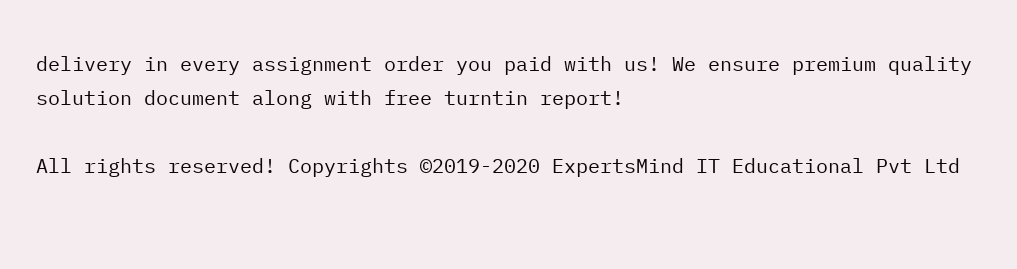delivery in every assignment order you paid with us! We ensure premium quality solution document along with free turntin report!

All rights reserved! Copyrights ©2019-2020 ExpertsMind IT Educational Pvt Ltd